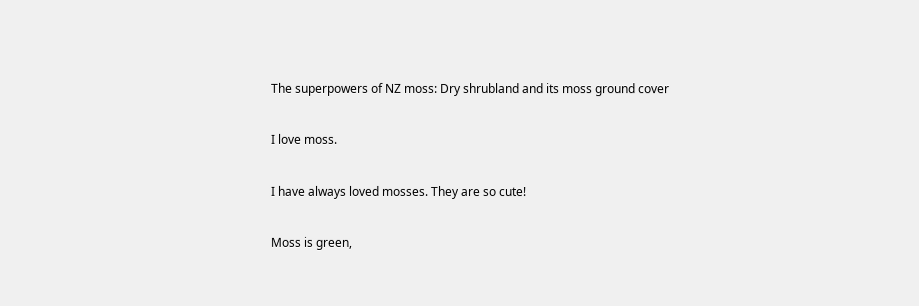The superpowers of NZ moss: Dry shrubland and its moss ground cover

I love moss.

I have always loved mosses. They are so cute!

Moss is green,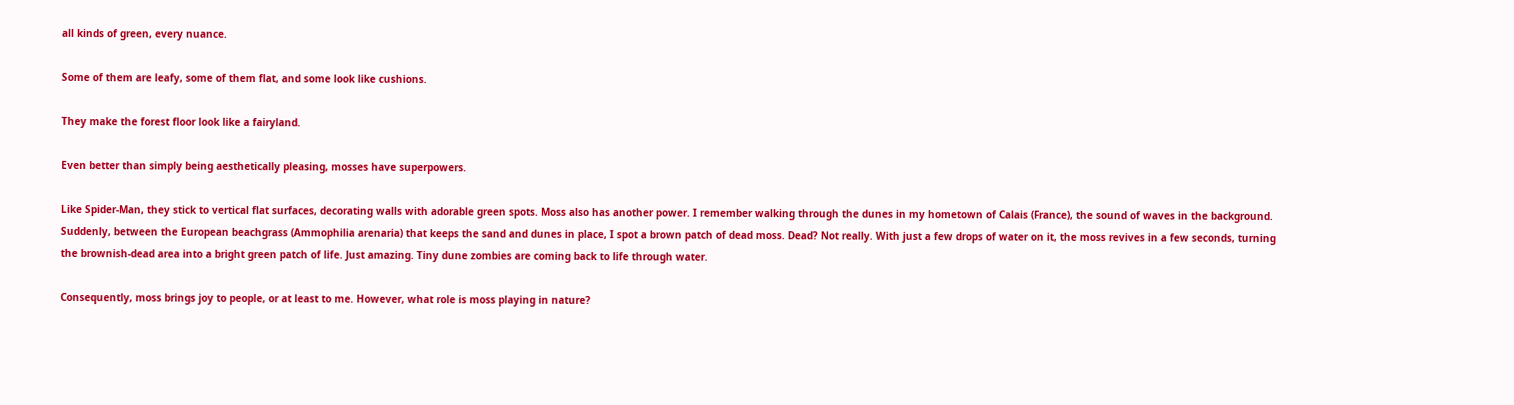all kinds of green, every nuance.

Some of them are leafy, some of them flat, and some look like cushions.

They make the forest floor look like a fairyland.

Even better than simply being aesthetically pleasing, mosses have superpowers.

Like Spider-Man, they stick to vertical flat surfaces, decorating walls with adorable green spots. Moss also has another power. I remember walking through the dunes in my hometown of Calais (France), the sound of waves in the background. Suddenly, between the European beachgrass (Ammophilia arenaria) that keeps the sand and dunes in place, I spot a brown patch of dead moss. Dead? Not really. With just a few drops of water on it, the moss revives in a few seconds, turning the brownish-dead area into a bright green patch of life. Just amazing. Tiny dune zombies are coming back to life through water.

Consequently, moss brings joy to people, or at least to me. However, what role is moss playing in nature?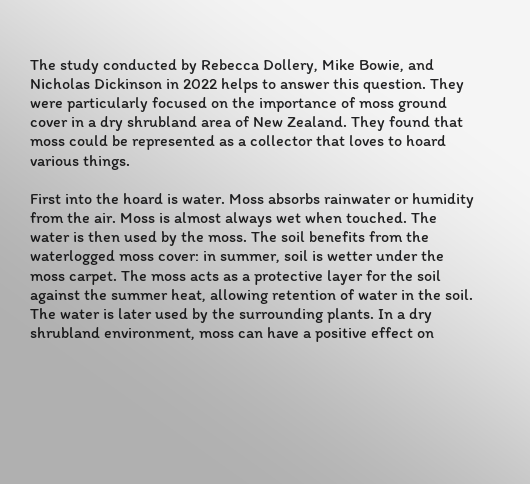The study conducted by Rebecca Dollery, Mike Bowie, and Nicholas Dickinson in 2022 helps to answer this question. They were particularly focused on the importance of moss ground cover in a dry shrubland area of New Zealand. They found that moss could be represented as a collector that loves to hoard various things.

First into the hoard is water. Moss absorbs rainwater or humidity from the air. Moss is almost always wet when touched. The water is then used by the moss. The soil benefits from the waterlogged moss cover: in summer, soil is wetter under the moss carpet. The moss acts as a protective layer for the soil against the summer heat, allowing retention of water in the soil. The water is later used by the surrounding plants. In a dry shrubland environment, moss can have a positive effect on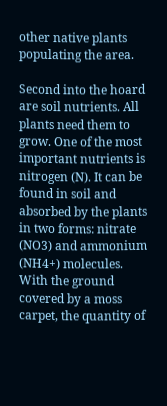other native plants populating the area.

Second into the hoard are soil nutrients. All plants need them to grow. One of the most important nutrients is nitrogen (N). It can be found in soil and absorbed by the plants in two forms: nitrate (NO3) and ammonium (NH4+) molecules. With the ground covered by a moss carpet, the quantity of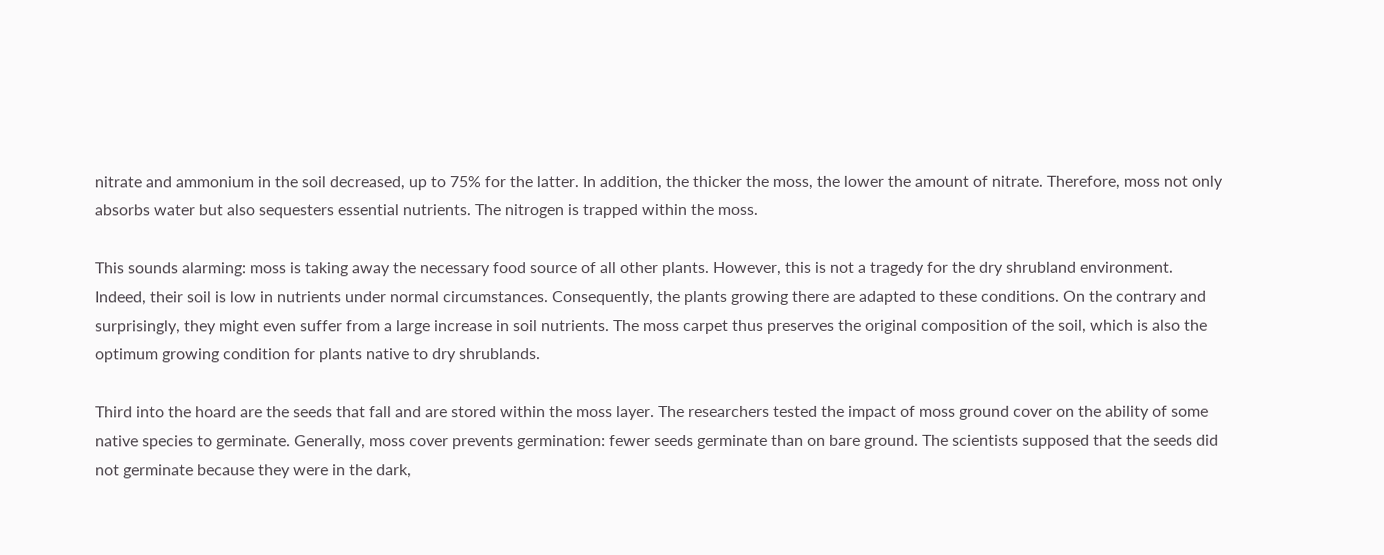nitrate and ammonium in the soil decreased, up to 75% for the latter. In addition, the thicker the moss, the lower the amount of nitrate. Therefore, moss not only absorbs water but also sequesters essential nutrients. The nitrogen is trapped within the moss.

This sounds alarming: moss is taking away the necessary food source of all other plants. However, this is not a tragedy for the dry shrubland environment. Indeed, their soil is low in nutrients under normal circumstances. Consequently, the plants growing there are adapted to these conditions. On the contrary and surprisingly, they might even suffer from a large increase in soil nutrients. The moss carpet thus preserves the original composition of the soil, which is also the optimum growing condition for plants native to dry shrublands.

Third into the hoard are the seeds that fall and are stored within the moss layer. The researchers tested the impact of moss ground cover on the ability of some native species to germinate. Generally, moss cover prevents germination: fewer seeds germinate than on bare ground. The scientists supposed that the seeds did not germinate because they were in the dark,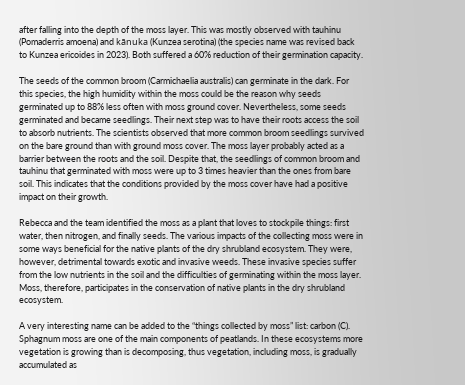after falling into the depth of the moss layer. This was mostly observed with tauhinu (Pomaderris amoena) and kānuka (Kunzea serotina) (the species name was revised back to Kunzea ericoides in 2023). Both suffered a 60% reduction of their germination capacity.

The seeds of the common broom (Carmichaelia australis) can germinate in the dark. For this species, the high humidity within the moss could be the reason why seeds germinated up to 88% less often with moss ground cover. Nevertheless, some seeds germinated and became seedlings. Their next step was to have their roots access the soil to absorb nutrients. The scientists observed that more common broom seedlings survived on the bare ground than with ground moss cover. The moss layer probably acted as a barrier between the roots and the soil. Despite that, the seedlings of common broom and tauhinu that germinated with moss were up to 3 times heavier than the ones from bare soil. This indicates that the conditions provided by the moss cover have had a positive impact on their growth.

Rebecca and the team identified the moss as a plant that loves to stockpile things: first water, then nitrogen, and finally seeds. The various impacts of the collecting moss were in some ways beneficial for the native plants of the dry shrubland ecosystem. They were, however, detrimental towards exotic and invasive weeds. These invasive species suffer from the low nutrients in the soil and the difficulties of germinating within the moss layer. Moss, therefore, participates in the conservation of native plants in the dry shrubland ecosystem.

A very interesting name can be added to the “things collected by moss” list: carbon (C). Sphagnum moss are one of the main components of peatlands. In these ecosystems more vegetation is growing than is decomposing, thus vegetation, including moss, is gradually accumulated as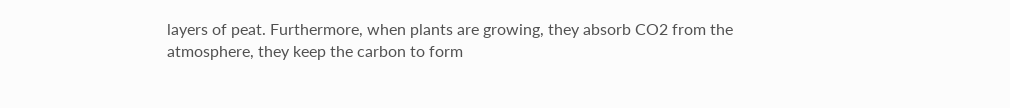layers of peat. Furthermore, when plants are growing, they absorb CO2 from the atmosphere, they keep the carbon to form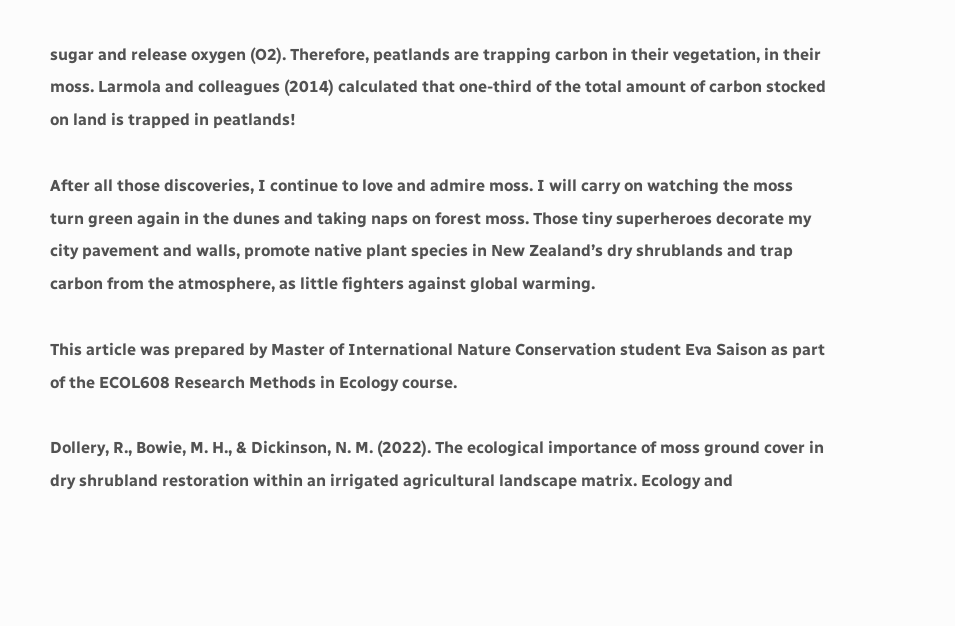sugar and release oxygen (O2). Therefore, peatlands are trapping carbon in their vegetation, in their moss. Larmola and colleagues (2014) calculated that one-third of the total amount of carbon stocked on land is trapped in peatlands!

After all those discoveries, I continue to love and admire moss. I will carry on watching the moss turn green again in the dunes and taking naps on forest moss. Those tiny superheroes decorate my city pavement and walls, promote native plant species in New Zealand’s dry shrublands and trap carbon from the atmosphere, as little fighters against global warming.

This article was prepared by Master of International Nature Conservation student Eva Saison as part of the ECOL608 Research Methods in Ecology course.

Dollery, R., Bowie, M. H., & Dickinson, N. M. (2022). The ecological importance of moss ground cover in dry shrubland restoration within an irrigated agricultural landscape matrix. Ecology and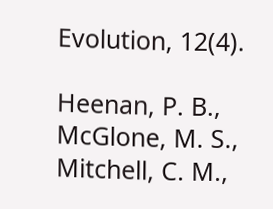Evolution, 12(4).

Heenan, P. B., McGlone, M. S., Mitchell, C. M.,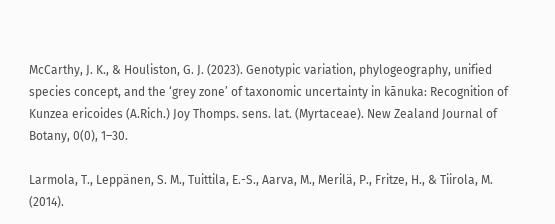McCarthy, J. K., & Houliston, G. J. (2023). Genotypic variation, phylogeography, unified species concept, and the ‘grey zone’ of taxonomic uncertainty in kānuka: Recognition of Kunzea ericoides (A.Rich.) Joy Thomps. sens. lat. (Myrtaceae). New Zealand Journal of Botany, 0(0), 1–30.

Larmola, T., Leppänen, S. M., Tuittila, E.-S., Aarva, M., Merilä, P., Fritze, H., & Tiirola, M. (2014).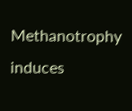Methanotrophy induces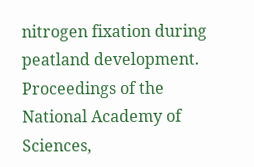nitrogen fixation during peatland development. Proceedings of the National Academy of Sciences,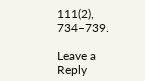111(2), 734–739.

Leave a Reply